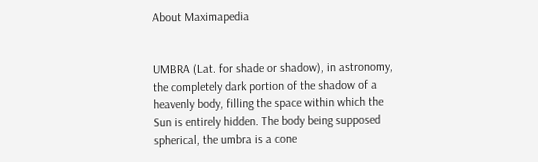About Maximapedia


UMBRA (Lat. for shade or shadow), in astronomy, the completely dark portion of the shadow of a heavenly body, filling the space within which the Sun is entirely hidden. The body being supposed spherical, the umbra is a cone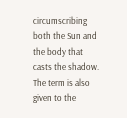circumscribing both the Sun and the body that casts the shadow. The term is also given to the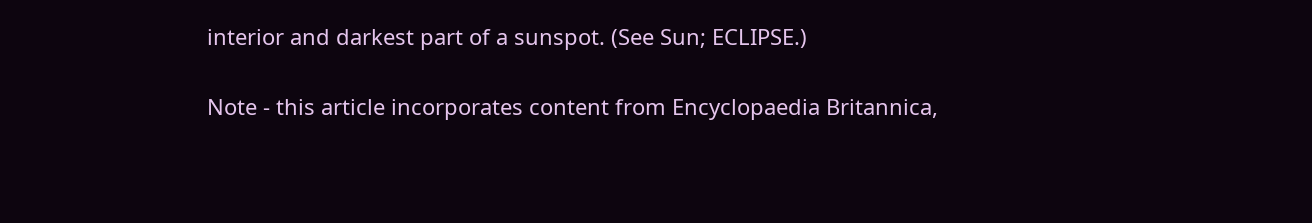interior and darkest part of a sunspot. (See Sun; ECLIPSE.)

Note - this article incorporates content from Encyclopaedia Britannica,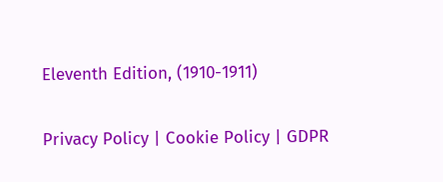Eleventh Edition, (1910-1911)

Privacy Policy | Cookie Policy | GDPR